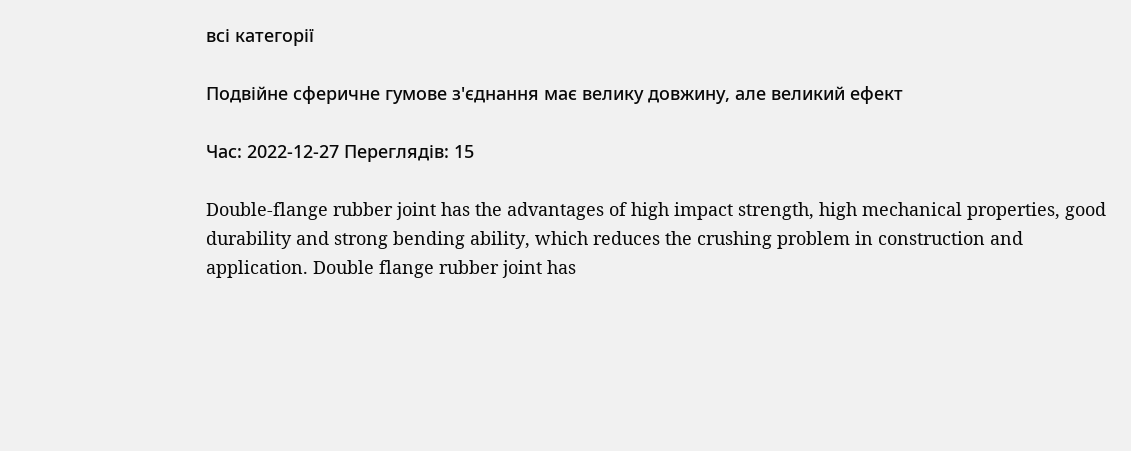всі категорії

Подвійне сферичне гумове з'єднання має велику довжину, але великий ефект

Час: 2022-12-27 Переглядів: 15

Double-flange rubber joint has the advantages of high impact strength, high mechanical properties, good durability and strong bending ability, which reduces the crushing problem in construction and application. Double flange rubber joint has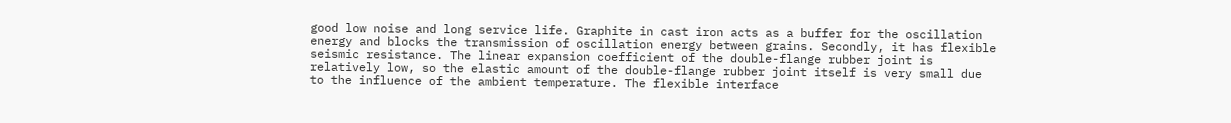good low noise and long service life. Graphite in cast iron acts as a buffer for the oscillation energy and blocks the transmission of oscillation energy between grains. Secondly, it has flexible seismic resistance. The linear expansion coefficient of the double-flange rubber joint is relatively low, so the elastic amount of the double-flange rubber joint itself is very small due to the influence of the ambient temperature. The flexible interface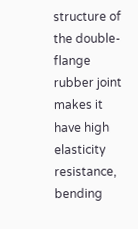structure of the double-flange rubber joint makes it have high elasticity resistance, bending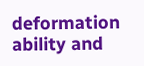deformation ability and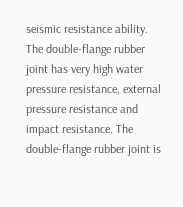seismic resistance ability. The double-flange rubber joint has very high water pressure resistance, external pressure resistance and impact resistance. The double-flange rubber joint is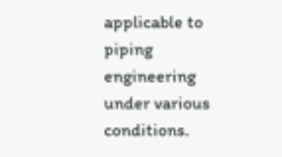applicable to piping engineering under various conditions.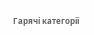Гарячі категорії